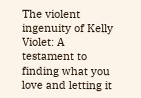The violent ingenuity of Kelly Violet: A testament to finding what you love and letting it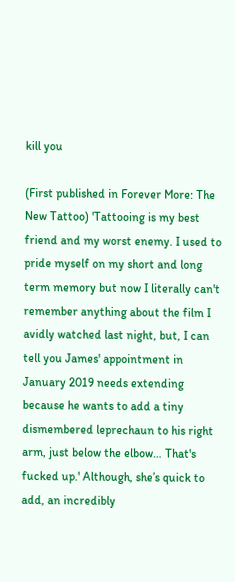kill you

(First published in Forever More: The New Tattoo) 'Tattooing is my best friend and my worst enemy. I used to pride myself on my short and long term memory but now I literally can't remember anything about the film I avidly watched last night, but, I can tell you James' appointment in January 2019 needs extending because he wants to add a tiny dismembered leprechaun to his right arm, just below the elbow… That's fucked up.' Although, she’s quick to add, an incredibly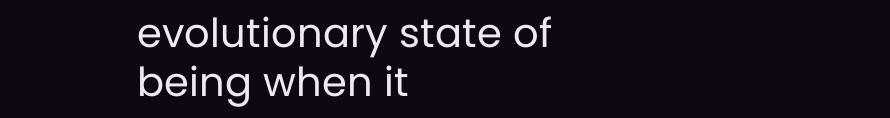evolutionary state of being when it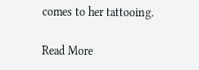comes to her tattooing.

Read More